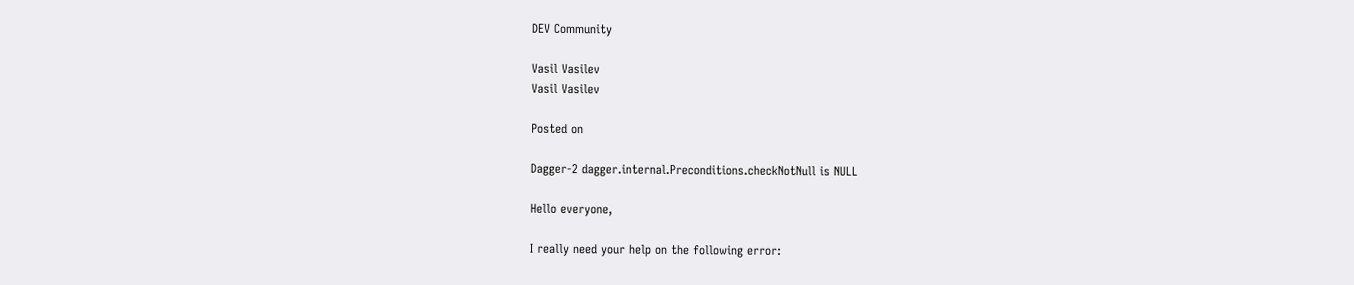DEV Community

Vasil Vasilev
Vasil Vasilev

Posted on

Dagger-2 dagger.internal.Preconditions.checkNotNull is NULL

Hello everyone,

I really need your help on the following error: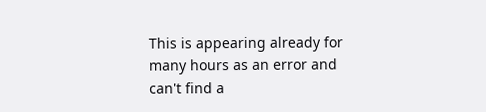This is appearing already for many hours as an error and can't find a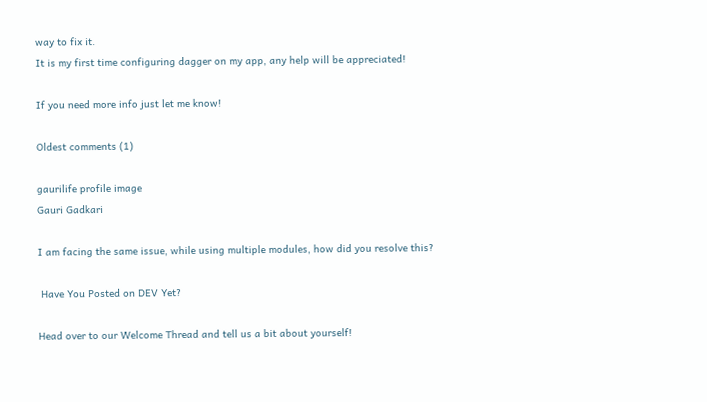way to fix it.
It is my first time configuring dagger on my app, any help will be appreciated!

If you need more info just let me know!

Oldest comments (1)

gaurilife profile image
Gauri Gadkari

I am facing the same issue, while using multiple modules, how did you resolve this?

 Have You Posted on DEV Yet?

Head over to our Welcome Thread and tell us a bit about yourself!